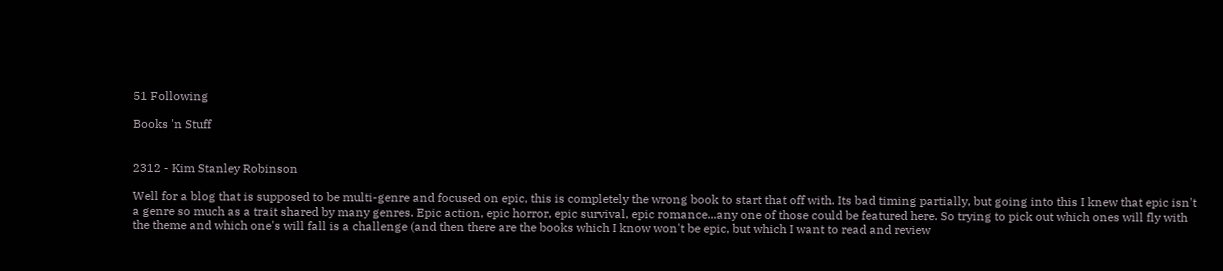51 Following

Books 'n Stuff


2312 - Kim Stanley Robinson

Well for a blog that is supposed to be multi-genre and focused on epic, this is completely the wrong book to start that off with. Its bad timing partially, but going into this I knew that epic isn't a genre so much as a trait shared by many genres. Epic action, epic horror, epic survival, epic romance...any one of those could be featured here. So trying to pick out which ones will fly with the theme and which one's will fall is a challenge (and then there are the books which I know won't be epic, but which I want to read and review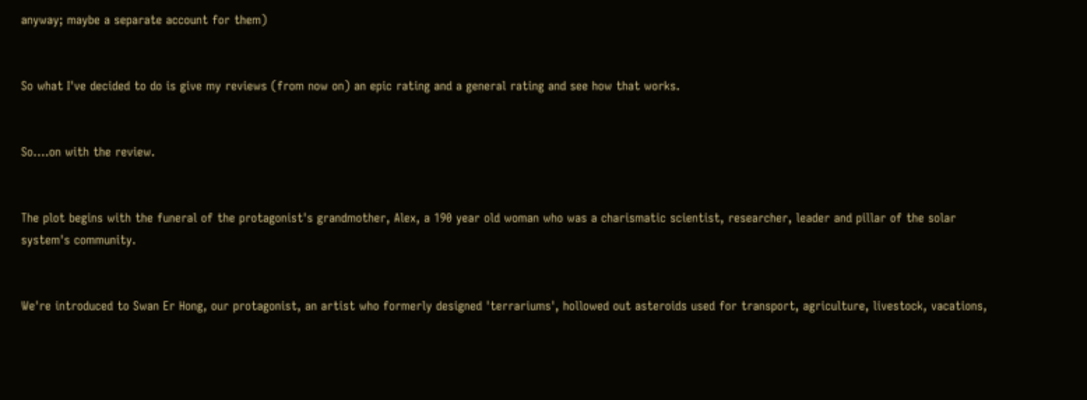anyway; maybe a separate account for them)


So what I've decided to do is give my reviews (from now on) an epic rating and a general rating and see how that works.


So....on with the review.


The plot begins with the funeral of the protagonist's grandmother, Alex, a 190 year old woman who was a charismatic scientist, researcher, leader and pillar of the solar system's community.


We're introduced to Swan Er Hong, our protagonist, an artist who formerly designed 'terrariums', hollowed out asteroids used for transport, agriculture, livestock, vacations,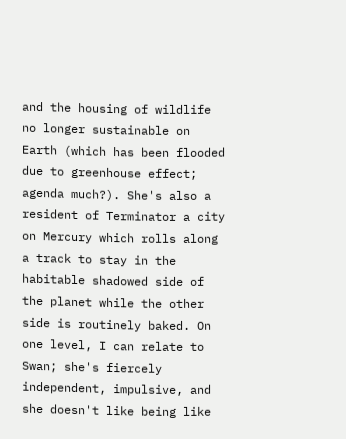and the housing of wildlife no longer sustainable on Earth (which has been flooded due to greenhouse effect; agenda much?). She's also a resident of Terminator a city on Mercury which rolls along a track to stay in the habitable shadowed side of the planet while the other side is routinely baked. On one level, I can relate to Swan; she's fiercely independent, impulsive, and she doesn't like being like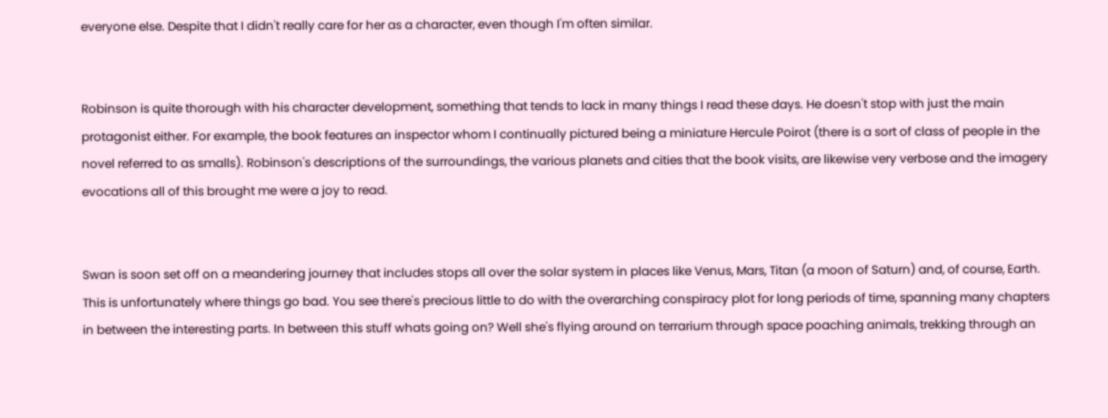everyone else. Despite that I didn't really care for her as a character, even though I'm often similar.


Robinson is quite thorough with his character development, something that tends to lack in many things I read these days. He doesn't stop with just the main protagonist either. For example, the book features an inspector whom I continually pictured being a miniature Hercule Poirot (there is a sort of class of people in the novel referred to as smalls). Robinson's descriptions of the surroundings, the various planets and cities that the book visits, are likewise very verbose and the imagery evocations all of this brought me were a joy to read.


Swan is soon set off on a meandering journey that includes stops all over the solar system in places like Venus, Mars, Titan (a moon of Saturn) and, of course, Earth. This is unfortunately where things go bad. You see there's precious little to do with the overarching conspiracy plot for long periods of time, spanning many chapters in between the interesting parts. In between this stuff whats going on? Well she's flying around on terrarium through space poaching animals, trekking through an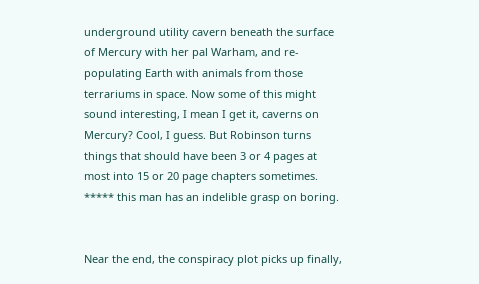underground utility cavern beneath the surface of Mercury with her pal Warham, and re-populating Earth with animals from those terrariums in space. Now some of this might sound interesting, I mean I get it, caverns on Mercury? Cool, I guess. But Robinson turns things that should have been 3 or 4 pages at most into 15 or 20 page chapters sometimes. ***** this man has an indelible grasp on boring.


Near the end, the conspiracy plot picks up finally,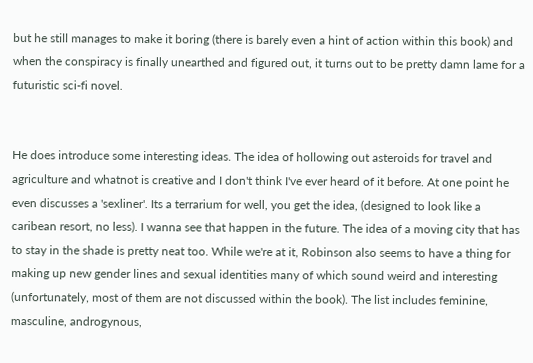but he still manages to make it boring (there is barely even a hint of action within this book) and when the conspiracy is finally unearthed and figured out, it turns out to be pretty damn lame for a futuristic sci-fi novel.


He does introduce some interesting ideas. The idea of hollowing out asteroids for travel and agriculture and whatnot is creative and I don't think I've ever heard of it before. At one point he even discusses a 'sexliner'. Its a terrarium for well, you get the idea, (designed to look like a caribean resort, no less). I wanna see that happen in the future. The idea of a moving city that has to stay in the shade is pretty neat too. While we're at it, Robinson also seems to have a thing for making up new gender lines and sexual identities many of which sound weird and interesting (unfortunately, most of them are not discussed within the book). The list includes feminine, masculine, androgynous,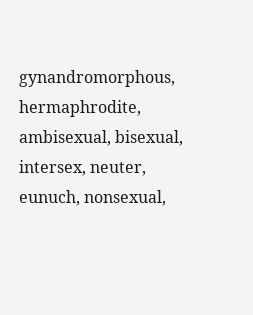gynandromorphous, hermaphrodite, ambisexual, bisexual, intersex, neuter, eunuch, nonsexual,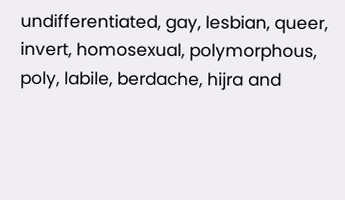undifferentiated, gay, lesbian, queer, invert, homosexual, polymorphous, poly, labile, berdache, hijra and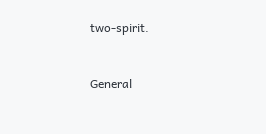two-spirit.


General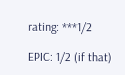rating: ***1/2

EPIC: 1/2 (if that)